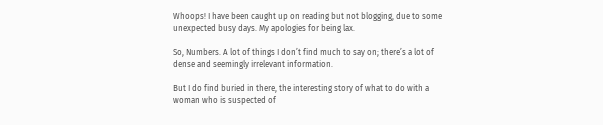Whoops! I have been caught up on reading but not blogging, due to some unexpected busy days. My apologies for being lax.

So, Numbers. A lot of things I don’t find much to say on; there’s a lot of dense and seemingly irrelevant information.

But I do find buried in there, the interesting story of what to do with a woman who is suspected of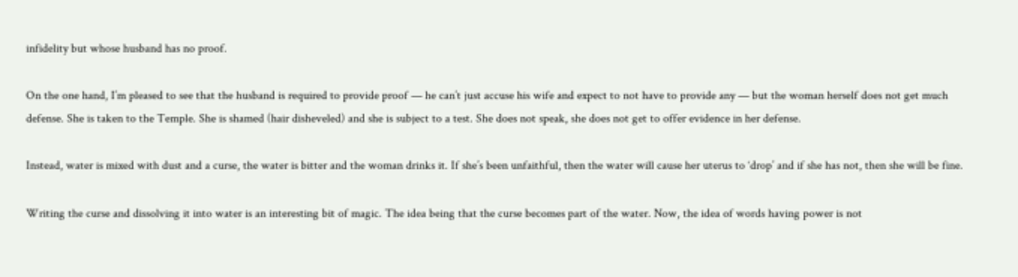infidelity but whose husband has no proof.

On the one hand, I’m pleased to see that the husband is required to provide proof — he can’t just accuse his wife and expect to not have to provide any — but the woman herself does not get much defense. She is taken to the Temple. She is shamed (hair disheveled) and she is subject to a test. She does not speak, she does not get to offer evidence in her defense.

Instead, water is mixed with dust and a curse, the water is bitter and the woman drinks it. If she’s been unfaithful, then the water will cause her uterus to ‘drop’ and if she has not, then she will be fine.

Writing the curse and dissolving it into water is an interesting bit of magic. The idea being that the curse becomes part of the water. Now, the idea of words having power is not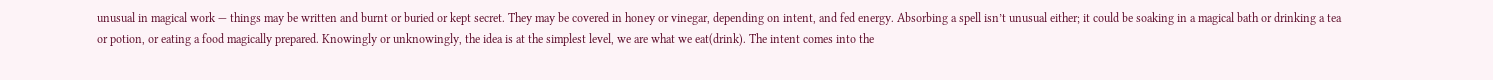unusual in magical work — things may be written and burnt or buried or kept secret. They may be covered in honey or vinegar, depending on intent, and fed energy. Absorbing a spell isn’t unusual either; it could be soaking in a magical bath or drinking a tea or potion, or eating a food magically prepared. Knowingly or unknowingly, the idea is at the simplest level, we are what we eat(drink). The intent comes into the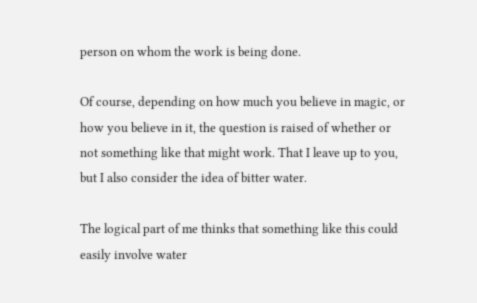person on whom the work is being done.

Of course, depending on how much you believe in magic, or how you believe in it, the question is raised of whether or not something like that might work. That I leave up to you, but I also consider the idea of bitter water.

The logical part of me thinks that something like this could easily involve water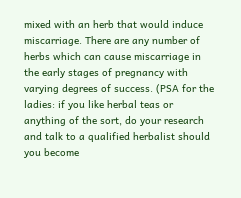mixed with an herb that would induce miscarriage. There are any number of herbs which can cause miscarriage in the early stages of pregnancy with varying degrees of success. (PSA for the ladies: if you like herbal teas or anything of the sort, do your research and talk to a qualified herbalist should you become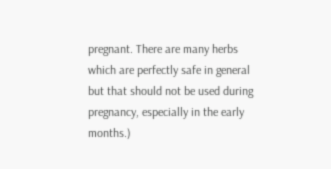pregnant. There are many herbs which are perfectly safe in general but that should not be used during pregnancy, especially in the early months.)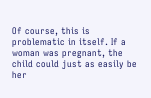Of course, this is problematic in itself. If a woman was pregnant, the child could just as easily be her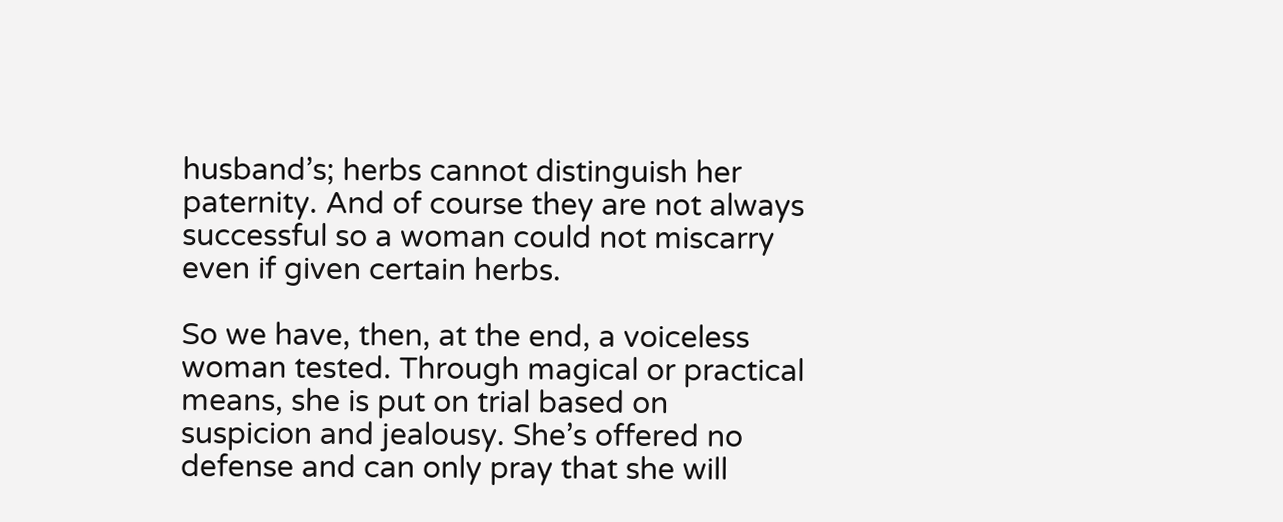husband’s; herbs cannot distinguish her paternity. And of course they are not always successful so a woman could not miscarry even if given certain herbs.

So we have, then, at the end, a voiceless woman tested. Through magical or practical means, she is put on trial based on suspicion and jealousy. She’s offered no defense and can only pray that she will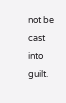not be cast into guilt.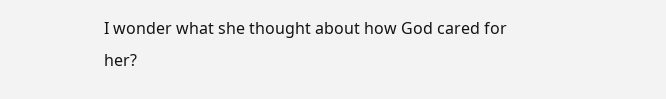I wonder what she thought about how God cared for her?